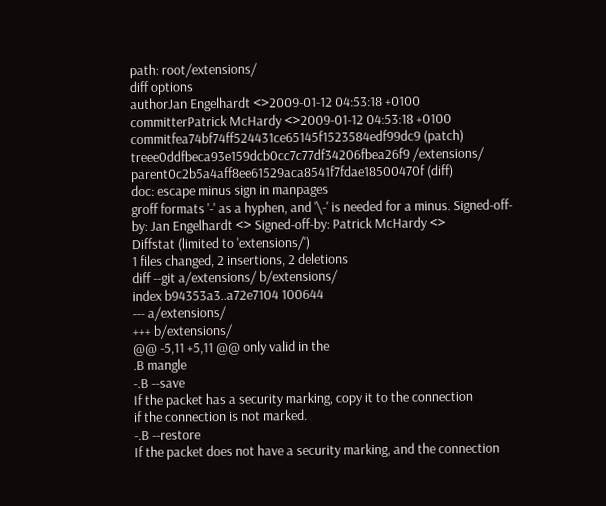path: root/extensions/
diff options
authorJan Engelhardt <>2009-01-12 04:53:18 +0100
committerPatrick McHardy <>2009-01-12 04:53:18 +0100
commitfea74bf74ff524431ce65145f1523584edf99dc9 (patch)
treee0ddfbeca93e159dcb0cc7c77df34206fbea26f9 /extensions/
parent0c2b5a4aff8ee61529aca8541f7fdae18500470f (diff)
doc: escape minus sign in manpages
groff formats '-' as a hyphen, and '\-' is needed for a minus. Signed-off-by: Jan Engelhardt <> Signed-off-by: Patrick McHardy <>
Diffstat (limited to 'extensions/')
1 files changed, 2 insertions, 2 deletions
diff --git a/extensions/ b/extensions/
index b94353a3..a72e7104 100644
--- a/extensions/
+++ b/extensions/
@@ -5,11 +5,11 @@ only valid in the
.B mangle
-.B --save
If the packet has a security marking, copy it to the connection
if the connection is not marked.
-.B --restore
If the packet does not have a security marking, and the connection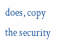does, copy the security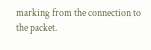marking from the connection to the packet.